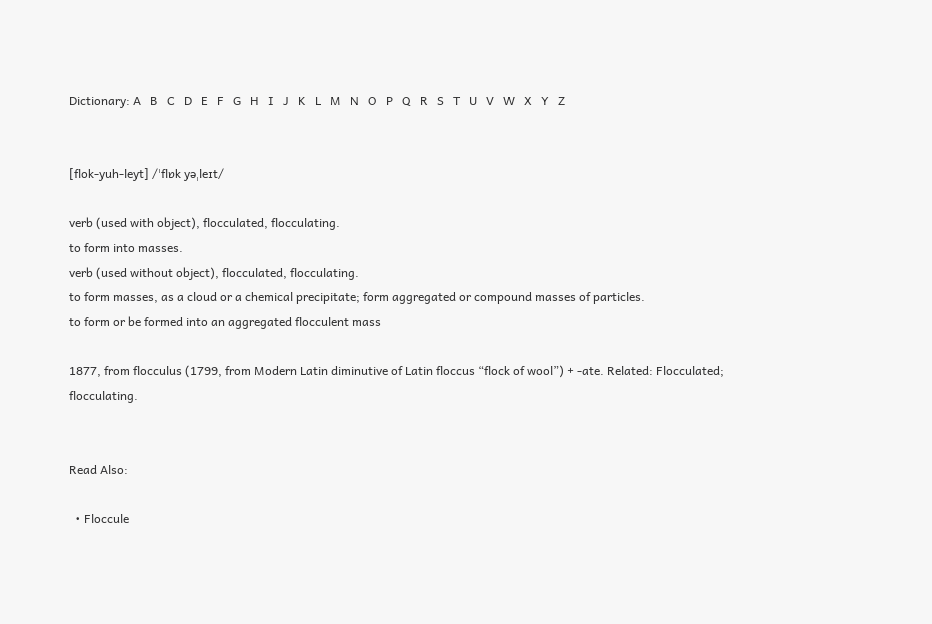Dictionary: A   B   C   D   E   F   G   H   I   J   K   L   M   N   O   P   Q   R   S   T   U   V   W   X   Y   Z


[flok-yuh-leyt] /ˈflɒk yəˌleɪt/

verb (used with object), flocculated, flocculating.
to form into masses.
verb (used without object), flocculated, flocculating.
to form masses, as a cloud or a chemical precipitate; form aggregated or compound masses of particles.
to form or be formed into an aggregated flocculent mass

1877, from flocculus (1799, from Modern Latin diminutive of Latin floccus “flock of wool”) + -ate. Related: Flocculated; flocculating.


Read Also:

  • Floccule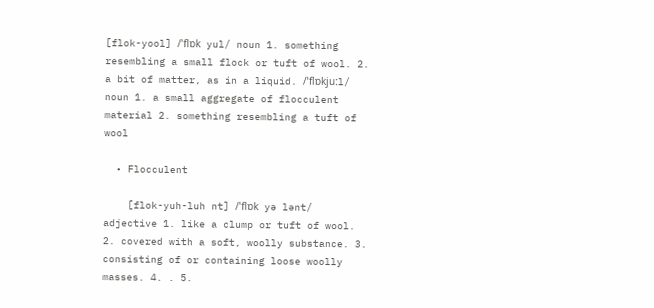[flok-yool] /ˈflɒk yul/ noun 1. something resembling a small flock or tuft of wool. 2. a bit of matter, as in a liquid. /ˈflɒkjuːl/ noun 1. a small aggregate of flocculent material 2. something resembling a tuft of wool

  • Flocculent

    [flok-yuh-luh nt] /ˈflɒk yə lənt/ adjective 1. like a clump or tuft of wool. 2. covered with a soft, woolly substance. 3. consisting of or containing loose woolly masses. 4. . 5.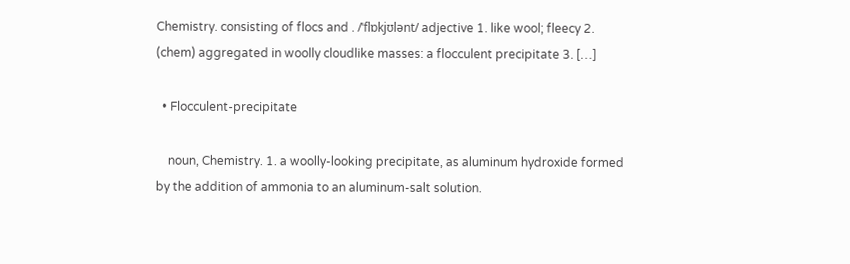Chemistry. consisting of flocs and . /ˈflɒkjʊlənt/ adjective 1. like wool; fleecy 2. (chem) aggregated in woolly cloudlike masses: a flocculent precipitate 3. […]

  • Flocculent-precipitate

    noun, Chemistry. 1. a woolly-looking precipitate, as aluminum hydroxide formed by the addition of ammonia to an aluminum-salt solution.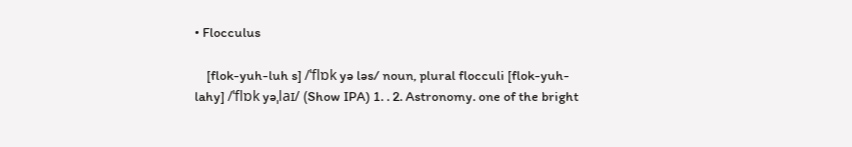• Flocculus

    [flok-yuh-luh s] /ˈflɒk yə ləs/ noun, plural flocculi [flok-yuh-lahy] /ˈflɒk yəˌlaɪ/ (Show IPA) 1. . 2. Astronomy. one of the bright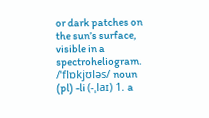or dark patches on the sun’s surface, visible in a spectroheliogram. /ˈflɒkjʊləs/ noun (pl) -li (-ˌlaɪ) 1. a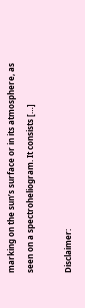marking on the sun’s surface or in its atmosphere, as seen on a spectroheliogram. It consists […]

Disclaimer: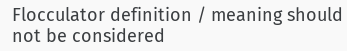Flocculator definition / meaning should not be considered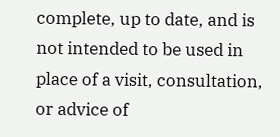complete, up to date, and is not intended to be used in place of a visit, consultation, or advice of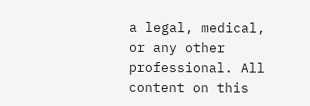a legal, medical, or any other professional. All content on this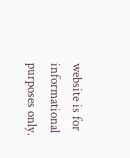website is for informational purposes only.